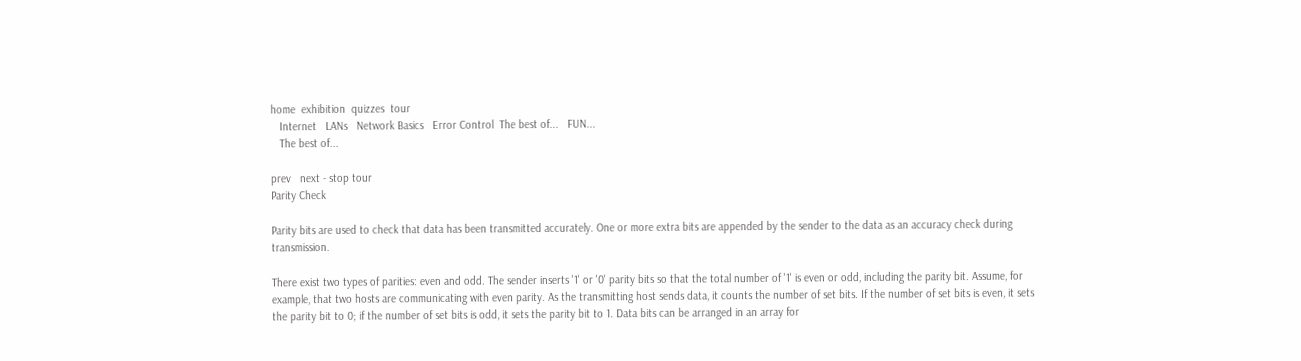home  exhibition  quizzes  tour
   Internet   LANs   Network Basics   Error Control  The best of...   FUN...
   The best of...

prev   next - stop tour
Parity Check

Parity bits are used to check that data has been transmitted accurately. One or more extra bits are appended by the sender to the data as an accuracy check during transmission.

There exist two types of parities: even and odd. The sender inserts '1' or '0' parity bits so that the total number of '1' is even or odd, including the parity bit. Assume, for example, that two hosts are communicating with even parity. As the transmitting host sends data, it counts the number of set bits. If the number of set bits is even, it sets the parity bit to 0; if the number of set bits is odd, it sets the parity bit to 1. Data bits can be arranged in an array for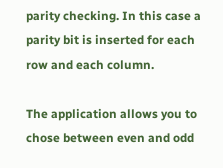parity checking. In this case a parity bit is inserted for each row and each column.

The application allows you to chose between even and odd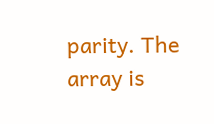parity. The array is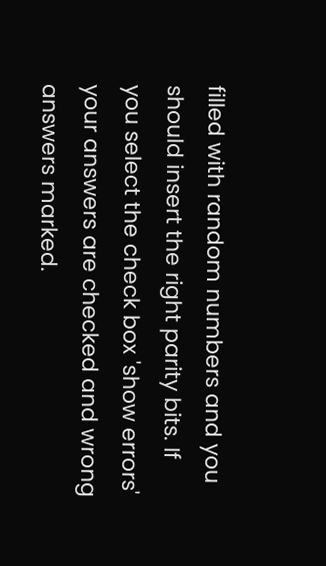filled with random numbers and you should insert the right parity bits. If you select the check box 'show errors'  your answers are checked and wrong answers marked.